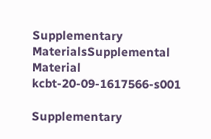Supplementary MaterialsSupplemental Material kcbt-20-09-1617566-s001

Supplementary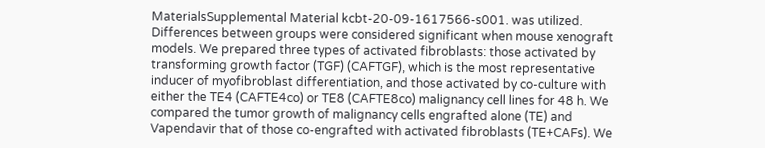MaterialsSupplemental Material kcbt-20-09-1617566-s001. was utilized. Differences between groups were considered significant when mouse xenograft models. We prepared three types of activated fibroblasts: those activated by transforming growth factor (TGF) (CAFTGF), which is the most representative inducer of myofibroblast differentiation, and those activated by co-culture with either the TE4 (CAFTE4co) or TE8 (CAFTE8co) malignancy cell lines for 48 h. We compared the tumor growth of malignancy cells engrafted alone (TE) and Vapendavir that of those co-engrafted with activated fibroblasts (TE+CAFs). We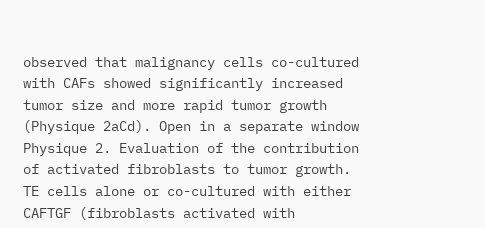observed that malignancy cells co-cultured with CAFs showed significantly increased tumor size and more rapid tumor growth (Physique 2aCd). Open in a separate window Physique 2. Evaluation of the contribution of activated fibroblasts to tumor growth. TE cells alone or co-cultured with either CAFTGF (fibroblasts activated with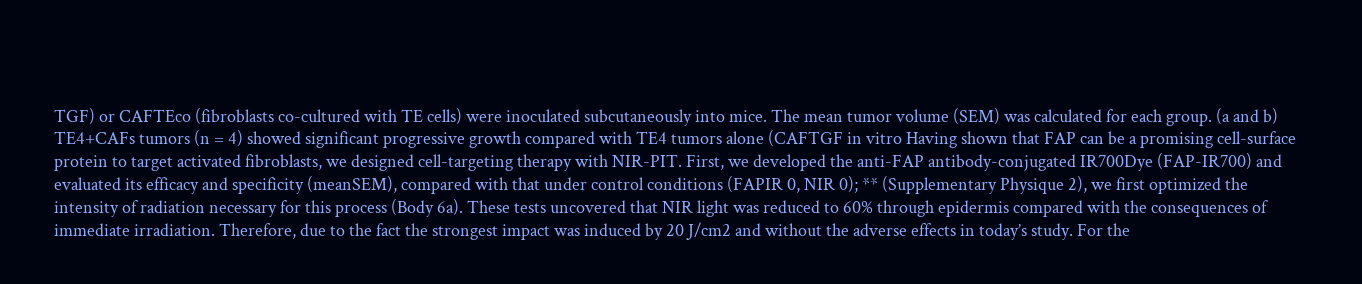TGF) or CAFTEco (fibroblasts co-cultured with TE cells) were inoculated subcutaneously into mice. The mean tumor volume (SEM) was calculated for each group. (a and b) TE4+CAFs tumors (n = 4) showed significant progressive growth compared with TE4 tumors alone (CAFTGF in vitro Having shown that FAP can be a promising cell-surface protein to target activated fibroblasts, we designed cell-targeting therapy with NIR-PIT. First, we developed the anti-FAP antibody-conjugated IR700Dye (FAP-IR700) and evaluated its efficacy and specificity (meanSEM), compared with that under control conditions (FAPIR 0, NIR 0); ** (Supplementary Physique 2), we first optimized the intensity of radiation necessary for this process (Body 6a). These tests uncovered that NIR light was reduced to 60% through epidermis compared with the consequences of immediate irradiation. Therefore, due to the fact the strongest impact was induced by 20 J/cm2 and without the adverse effects in today’s study. For the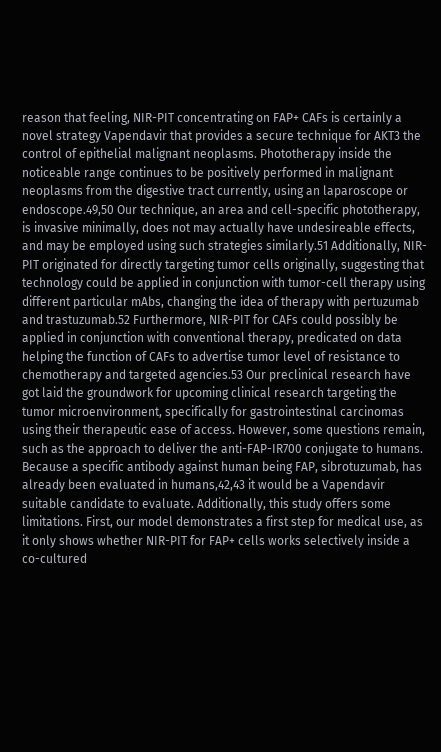reason that feeling, NIR-PIT concentrating on FAP+ CAFs is certainly a novel strategy Vapendavir that provides a secure technique for AKT3 the control of epithelial malignant neoplasms. Phototherapy inside the noticeable range continues to be positively performed in malignant neoplasms from the digestive tract currently, using an laparoscope or endoscope.49,50 Our technique, an area and cell-specific phototherapy, is invasive minimally, does not may actually have undesireable effects, and may be employed using such strategies similarly.51 Additionally, NIR-PIT originated for directly targeting tumor cells originally, suggesting that technology could be applied in conjunction with tumor-cell therapy using different particular mAbs, changing the idea of therapy with pertuzumab and trastuzumab.52 Furthermore, NIR-PIT for CAFs could possibly be applied in conjunction with conventional therapy, predicated on data helping the function of CAFs to advertise tumor level of resistance to chemotherapy and targeted agencies.53 Our preclinical research have got laid the groundwork for upcoming clinical research targeting the tumor microenvironment, specifically for gastrointestinal carcinomas using their therapeutic ease of access. However, some questions remain, such as the approach to deliver the anti-FAP-IR700 conjugate to humans. Because a specific antibody against human being FAP, sibrotuzumab, has already been evaluated in humans,42,43 it would be a Vapendavir suitable candidate to evaluate. Additionally, this study offers some limitations. First, our model demonstrates a first step for medical use, as it only shows whether NIR-PIT for FAP+ cells works selectively inside a co-cultured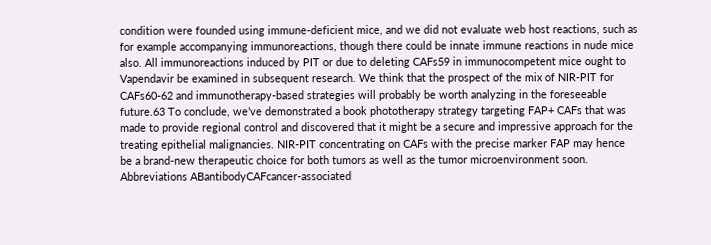condition were founded using immune-deficient mice, and we did not evaluate web host reactions, such as for example accompanying immunoreactions, though there could be innate immune reactions in nude mice also. All immunoreactions induced by PIT or due to deleting CAFs59 in immunocompetent mice ought to Vapendavir be examined in subsequent research. We think that the prospect of the mix of NIR-PIT for CAFs60-62 and immunotherapy-based strategies will probably be worth analyzing in the foreseeable future.63 To conclude, we’ve demonstrated a book phototherapy strategy targeting FAP+ CAFs that was made to provide regional control and discovered that it might be a secure and impressive approach for the treating epithelial malignancies. NIR-PIT concentrating on CAFs with the precise marker FAP may hence be a brand-new therapeutic choice for both tumors as well as the tumor microenvironment soon. Abbreviations ABantibodyCAFcancer-associated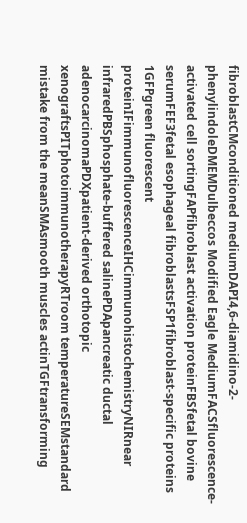fibroblastCMconditioned mediumDAPI4,6-diamidino-2-phenylindoleDMEMDulbeccos Modified Eagle MediumFACSfluorescence-activated cell sortingFAPfibroblast activation proteinFBSfetal bovine serumFEF3fetal esophageal fibroblastsFSP1fibroblast-specific proteins 1GFPgreen fluorescent proteinIFimmunofluorescenceIHCimmunohistochemistryNIRnear infraredPBSphosphate-buffered salinePDApancreatic ductal adenocarcinomaPDXpatient-derived orthotopic xenograftsPITphotoimmunotherapyRTroom temperatureSEMstandard mistake from the meanSMAsmooth muscles actinTGFtransforming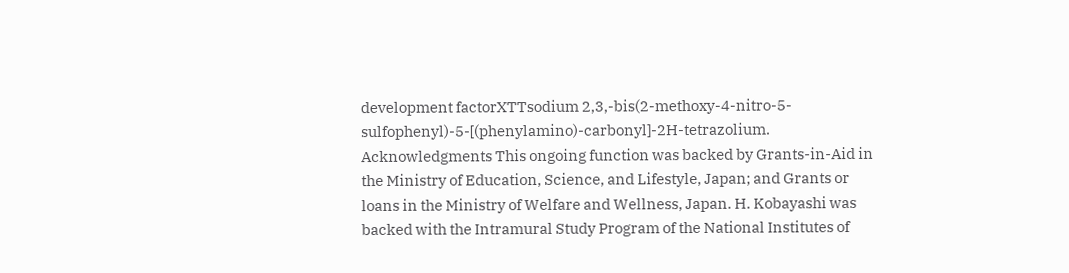development factorXTTsodium 2,3,-bis(2-methoxy-4-nitro-5-sulfophenyl)-5-[(phenylamino)-carbonyl]-2H-tetrazolium. Acknowledgments This ongoing function was backed by Grants-in-Aid in the Ministry of Education, Science, and Lifestyle, Japan; and Grants or loans in the Ministry of Welfare and Wellness, Japan. H. Kobayashi was backed with the Intramural Study Program of the National Institutes of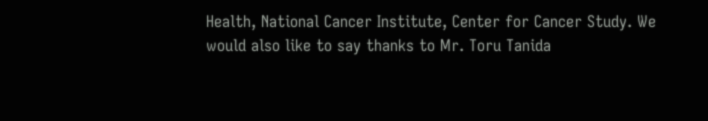Health, National Cancer Institute, Center for Cancer Study. We would also like to say thanks to Mr. Toru Tanida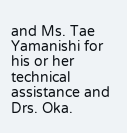and Ms. Tae Yamanishi for his or her technical assistance and Drs. Oka.